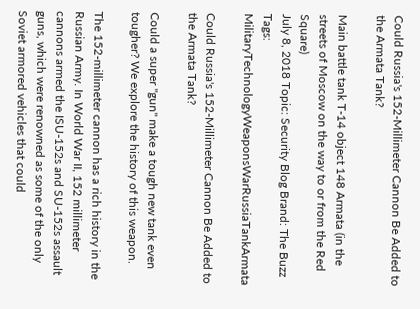Could Russia's 152-Millimeter Cannon Be Added to the Armata Tank?

Main battle tank T-14 object 148 Armata (in the streets of Moscow on the way to or from the Red Square)
July 8, 2018 Topic: Security Blog Brand: The Buzz Tags: MilitaryTechnologyWeaponsWarRussiaTankArmata

Could Russia's 152-Millimeter Cannon Be Added to the Armata Tank?

Could a super "gun" make a tough new tank even tougher? We explore the history of this weapon.

The 152-millimeter cannon has a rich history in the Russian Army. In World War II, 152 millimeter cannons armed the ISU-152s and SU-152s assault guns, which were renowned as some of the only Soviet armored vehicles that could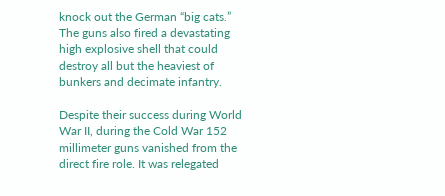knock out the German “big cats.” The guns also fired a devastating high explosive shell that could destroy all but the heaviest of bunkers and decimate infantry.

Despite their success during World War II, during the Cold War 152 millimeter guns vanished from the direct fire role. It was relegated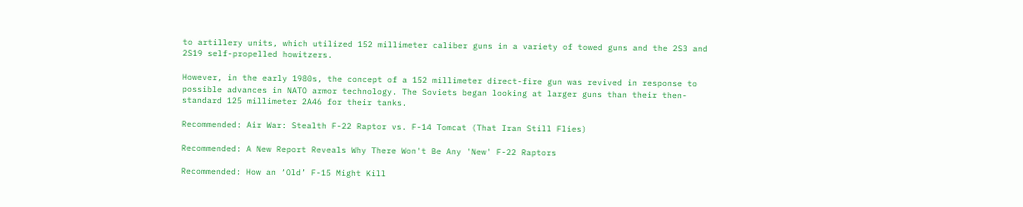to artillery units, which utilized 152 millimeter caliber guns in a variety of towed guns and the 2S3 and 2S19 self-propelled howitzers.

However, in the early 1980s, the concept of a 152 millimeter direct-fire gun was revived in response to possible advances in NATO armor technology. The Soviets began looking at larger guns than their then-standard 125 millimeter 2A46 for their tanks.

Recommended: Air War: Stealth F-22 Raptor vs. F-14 Tomcat (That Iran Still Flies)

Recommended: A New Report Reveals Why There Won't Be Any 'New' F-22 Raptors

Recommended: How an ‘Old’ F-15 Might Kill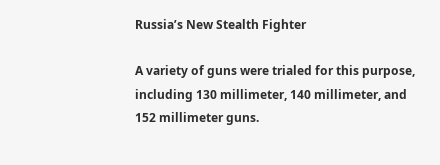Russia’s New Stealth Fighter

A variety of guns were trialed for this purpose, including 130 millimeter, 140 millimeter, and 152 millimeter guns.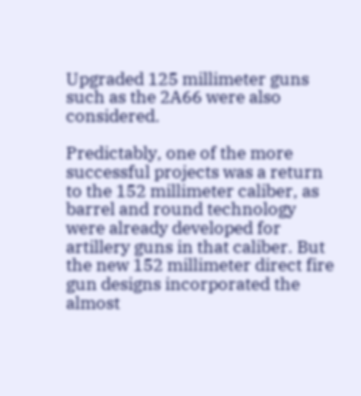Upgraded 125 millimeter guns such as the 2A66 were also considered.

Predictably, one of the more successful projects was a return to the 152 millimeter caliber, as barrel and round technology were already developed for artillery guns in that caliber. But the new 152 millimeter direct fire gun designs incorporated the almost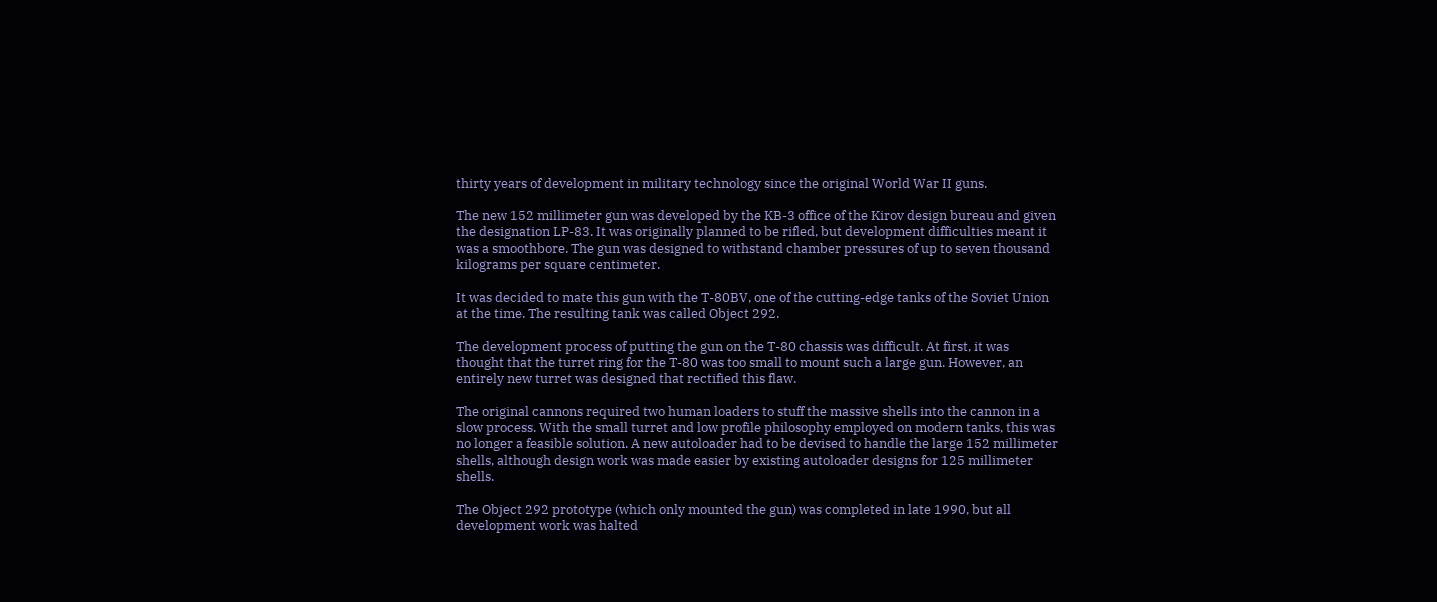thirty years of development in military technology since the original World War II guns.

The new 152 millimeter gun was developed by the KB-3 office of the Kirov design bureau and given the designation LP-83. It was originally planned to be rifled, but development difficulties meant it was a smoothbore. The gun was designed to withstand chamber pressures of up to seven thousand kilograms per square centimeter.

It was decided to mate this gun with the T-80BV, one of the cutting-edge tanks of the Soviet Union at the time. The resulting tank was called Object 292.

The development process of putting the gun on the T-80 chassis was difficult. At first, it was thought that the turret ring for the T-80 was too small to mount such a large gun. However, an entirely new turret was designed that rectified this flaw.

The original cannons required two human loaders to stuff the massive shells into the cannon in a slow process. With the small turret and low profile philosophy employed on modern tanks, this was no longer a feasible solution. A new autoloader had to be devised to handle the large 152 millimeter shells, although design work was made easier by existing autoloader designs for 125 millimeter shells.

The Object 292 prototype (which only mounted the gun) was completed in late 1990, but all development work was halted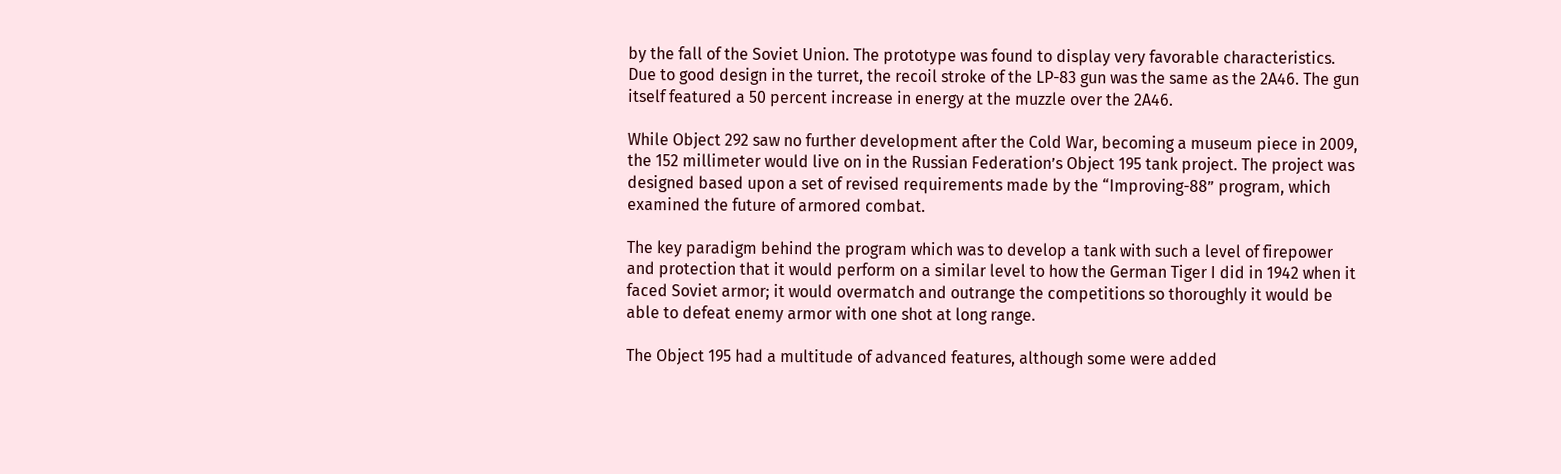by the fall of the Soviet Union. The prototype was found to display very favorable characteristics. Due to good design in the turret, the recoil stroke of the LP-83 gun was the same as the 2A46. The gun itself featured a 50 percent increase in energy at the muzzle over the 2A46.

While Object 292 saw no further development after the Cold War, becoming a museum piece in 2009, the 152 millimeter would live on in the Russian Federation’s Object 195 tank project. The project was designed based upon a set of revised requirements made by the “Improving-88” program, which examined the future of armored combat.

The key paradigm behind the program which was to develop a tank with such a level of firepower and protection that it would perform on a similar level to how the German Tiger I did in 1942 when it faced Soviet armor; it would overmatch and outrange the competitions so thoroughly it would be able to defeat enemy armor with one shot at long range.

The Object 195 had a multitude of advanced features, although some were added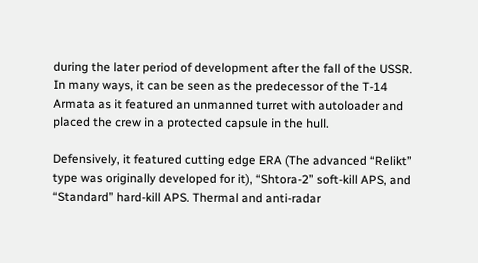during the later period of development after the fall of the USSR. In many ways, it can be seen as the predecessor of the T-14 Armata as it featured an unmanned turret with autoloader and placed the crew in a protected capsule in the hull.

Defensively, it featured cutting edge ERA (The advanced “Relikt” type was originally developed for it), “Shtora-2” soft-kill APS, and “Standard” hard-kill APS. Thermal and anti-radar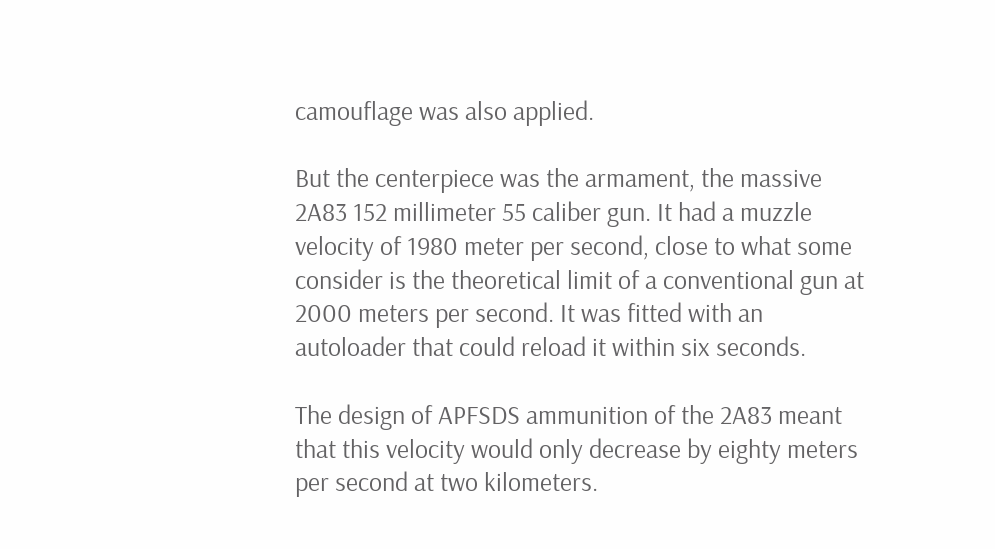camouflage was also applied.

But the centerpiece was the armament, the massive 2A83 152 millimeter 55 caliber gun. It had a muzzle velocity of 1980 meter per second, close to what some consider is the theoretical limit of a conventional gun at 2000 meters per second. It was fitted with an autoloader that could reload it within six seconds.

The design of APFSDS ammunition of the 2A83 meant that this velocity would only decrease by eighty meters per second at two kilometers.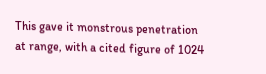This gave it monstrous penetration at range, with a cited figure of 1024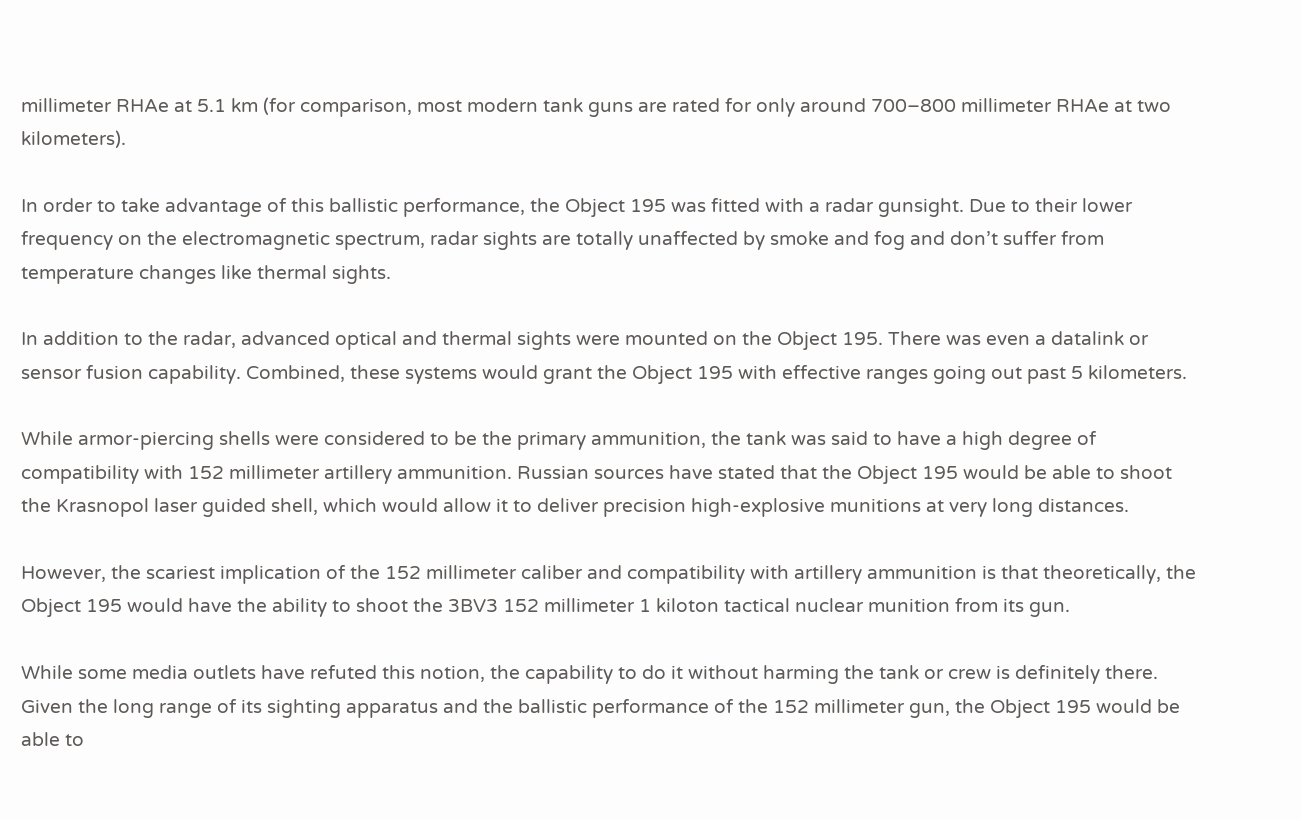millimeter RHAe at 5.1 km (for comparison, most modern tank guns are rated for only around 700–800 millimeter RHAe at two kilometers).

In order to take advantage of this ballistic performance, the Object 195 was fitted with a radar gunsight. Due to their lower frequency on the electromagnetic spectrum, radar sights are totally unaffected by smoke and fog and don’t suffer from temperature changes like thermal sights.

In addition to the radar, advanced optical and thermal sights were mounted on the Object 195. There was even a datalink or sensor fusion capability. Combined, these systems would grant the Object 195 with effective ranges going out past 5 kilometers.

While armor-piercing shells were considered to be the primary ammunition, the tank was said to have a high degree of compatibility with 152 millimeter artillery ammunition. Russian sources have stated that the Object 195 would be able to shoot the Krasnopol laser guided shell, which would allow it to deliver precision high-explosive munitions at very long distances.

However, the scariest implication of the 152 millimeter caliber and compatibility with artillery ammunition is that theoretically, the Object 195 would have the ability to shoot the 3BV3 152 millimeter 1 kiloton tactical nuclear munition from its gun.

While some media outlets have refuted this notion, the capability to do it without harming the tank or crew is definitely there. Given the long range of its sighting apparatus and the ballistic performance of the 152 millimeter gun, the Object 195 would be able to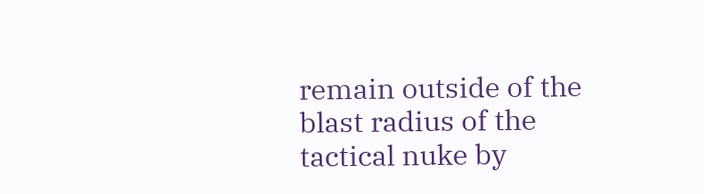remain outside of the blast radius of the tactical nuke by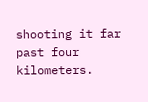shooting it far past four kilometers.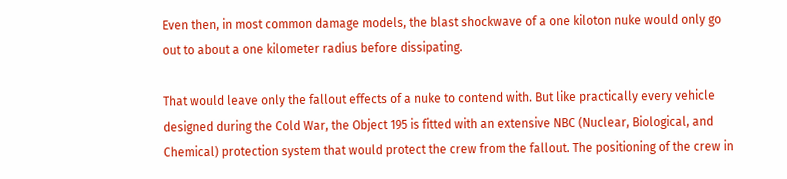Even then, in most common damage models, the blast shockwave of a one kiloton nuke would only go out to about a one kilometer radius before dissipating.

That would leave only the fallout effects of a nuke to contend with. But like practically every vehicle designed during the Cold War, the Object 195 is fitted with an extensive NBC (Nuclear, Biological, and Chemical) protection system that would protect the crew from the fallout. The positioning of the crew in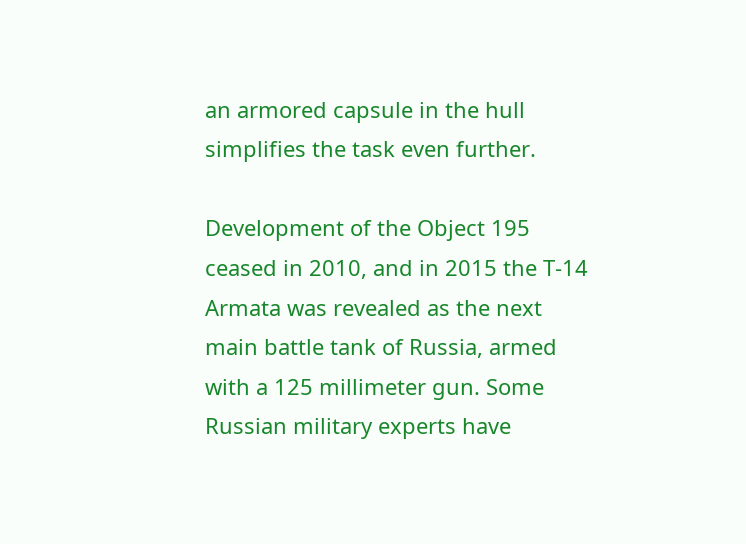an armored capsule in the hull simplifies the task even further.

Development of the Object 195 ceased in 2010, and in 2015 the T-14 Armata was revealed as the next main battle tank of Russia, armed with a 125 millimeter gun. Some Russian military experts have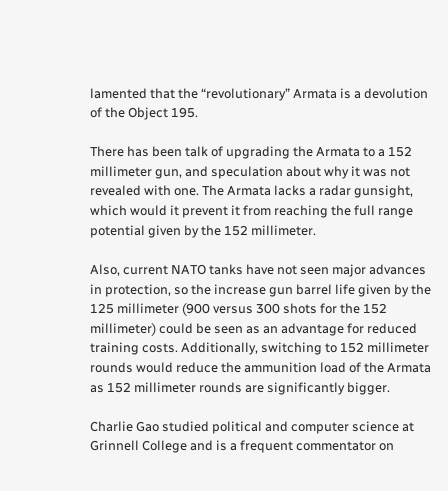lamented that the “revolutionary” Armata is a devolution of the Object 195.

There has been talk of upgrading the Armata to a 152 millimeter gun, and speculation about why it was not revealed with one. The Armata lacks a radar gunsight, which would it prevent it from reaching the full range potential given by the 152 millimeter.

Also, current NATO tanks have not seen major advances in protection, so the increase gun barrel life given by the 125 millimeter (900 versus 300 shots for the 152 millimeter) could be seen as an advantage for reduced training costs. Additionally, switching to 152 millimeter rounds would reduce the ammunition load of the Armata as 152 millimeter rounds are significantly bigger.

Charlie Gao studied political and computer science at Grinnell College and is a frequent commentator on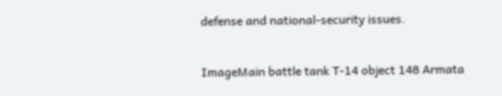defense and national-security issues.

ImageMain battle tank T-14 object 148 Armata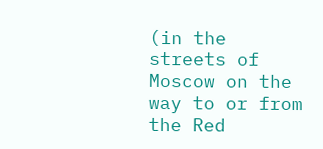(in the streets of Moscow on the way to or from the Red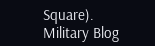Square). Military Blog